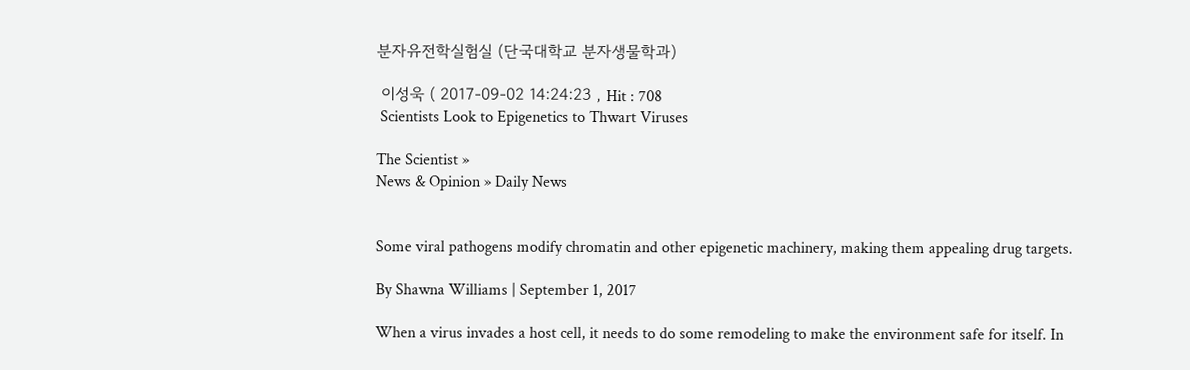분자유전학실험실 (단국대학교 분자생물학과)

 이성욱 ( 2017-09-02 14:24:23 , Hit : 708
 Scientists Look to Epigenetics to Thwart Viruses

The Scientist »
News & Opinion » Daily News


Some viral pathogens modify chromatin and other epigenetic machinery, making them appealing drug targets.

By Shawna Williams | September 1, 2017

When a virus invades a host cell, it needs to do some remodeling to make the environment safe for itself. In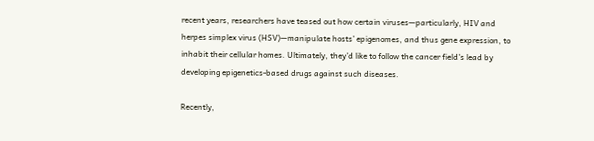recent years, researchers have teased out how certain viruses—particularly, HIV and herpes simplex virus (HSV)—manipulate hosts’ epigenomes, and thus gene expression, to inhabit their cellular homes. Ultimately, they’d like to follow the cancer field's lead by developing epigenetics-based drugs against such diseases.

Recently,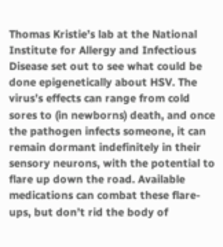Thomas Kristie’s lab at the National Institute for Allergy and Infectious Disease set out to see what could be done epigenetically about HSV. The virus’s effects can range from cold sores to (in newborns) death, and once the pathogen infects someone, it can remain dormant indefinitely in their sensory neurons, with the potential to flare up down the road. Available medications can combat these flare-ups, but don’t rid the body of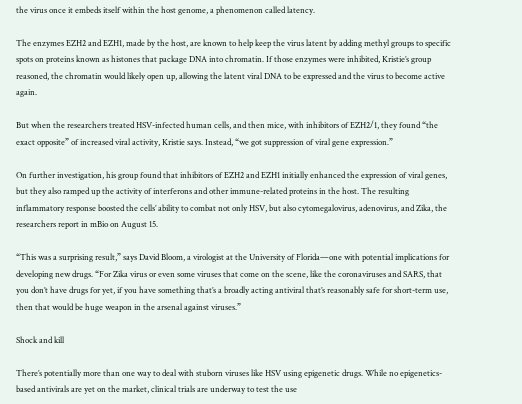the virus once it embeds itself within the host genome, a phenomenon called latency.

The enzymes EZH2 and EZH1, made by the host, are known to help keep the virus latent by adding methyl groups to specific spots on proteins known as histones that package DNA into chromatin. If those enzymes were inhibited, Kristie’s group reasoned, the chromatin would likely open up, allowing the latent viral DNA to be expressed and the virus to become active again.

But when the researchers treated HSV-infected human cells, and then mice, with inhibitors of EZH2/1, they found “the exact opposite” of increased viral activity, Kristie says. Instead, “we got suppression of viral gene expression.”

On further investigation, his group found that inhibitors of EZH2 and EZH1 initially enhanced the expression of viral genes, but they also ramped up the activity of interferons and other immune-related proteins in the host. The resulting inflammatory response boosted the cells’ ability to combat not only HSV, but also cytomegalovirus, adenovirus, and Zika, the researchers report in mBio on August 15.

“This was a surprising result,” says David Bloom, a virologist at the University of Florida—one with potential implications for developing new drugs. “For Zika virus or even some viruses that come on the scene, like the coronaviruses and SARS, that you don’t have drugs for yet, if you have something that’s a broadly acting antiviral that’s reasonably safe for short-term use, then that would be huge weapon in the arsenal against viruses.”

Shock and kill

There’s potentially more than one way to deal with stuborn viruses like HSV using epigenetic drugs. While no epigenetics-based antivirals are yet on the market, clinical trials are underway to test the use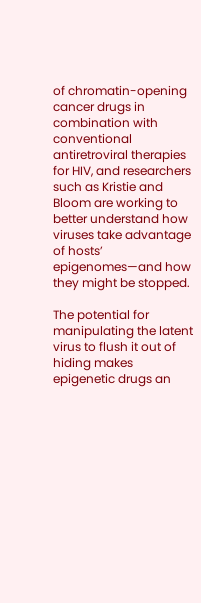of chromatin-opening cancer drugs in combination with conventional antiretroviral therapies for HIV, and researchers such as Kristie and Bloom are working to better understand how viruses take advantage of hosts’ epigenomes—and how they might be stopped.

The potential for manipulating the latent virus to flush it out of hiding makes epigenetic drugs an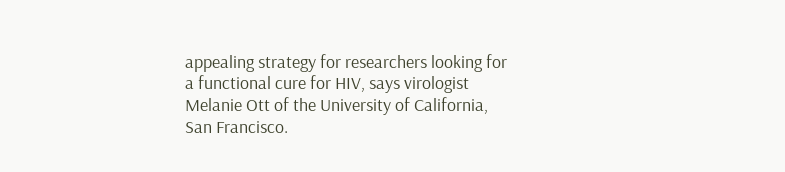appealing strategy for researchers looking for a functional cure for HIV, says virologist Melanie Ott of the University of California, San Francisco.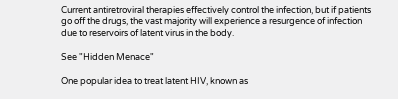Current antiretroviral therapies effectively control the infection, but if patients go off the drugs, the vast majority will experience a resurgence of infection due to reservoirs of latent virus in the body.

See "Hidden Menace"

One popular idea to treat latent HIV, known as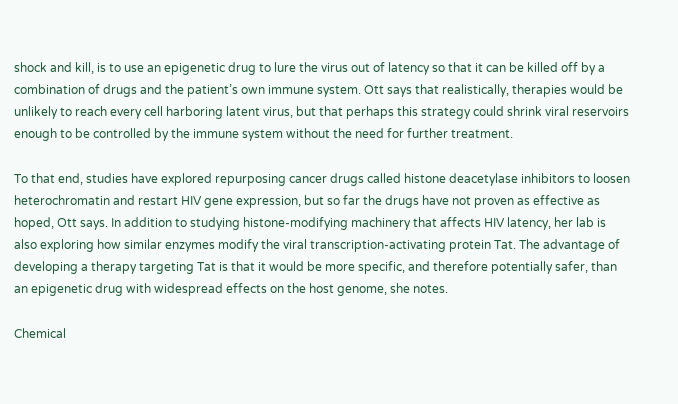shock and kill, is to use an epigenetic drug to lure the virus out of latency so that it can be killed off by a combination of drugs and the patient’s own immune system. Ott says that realistically, therapies would be unlikely to reach every cell harboring latent virus, but that perhaps this strategy could shrink viral reservoirs enough to be controlled by the immune system without the need for further treatment.

To that end, studies have explored repurposing cancer drugs called histone deacetylase inhibitors to loosen heterochromatin and restart HIV gene expression, but so far the drugs have not proven as effective as hoped, Ott says. In addition to studying histone-modifying machinery that affects HIV latency, her lab is also exploring how similar enzymes modify the viral transcription-activating protein Tat. The advantage of developing a therapy targeting Tat is that it would be more specific, and therefore potentially safer, than an epigenetic drug with widespread effects on the host genome, she notes.

Chemical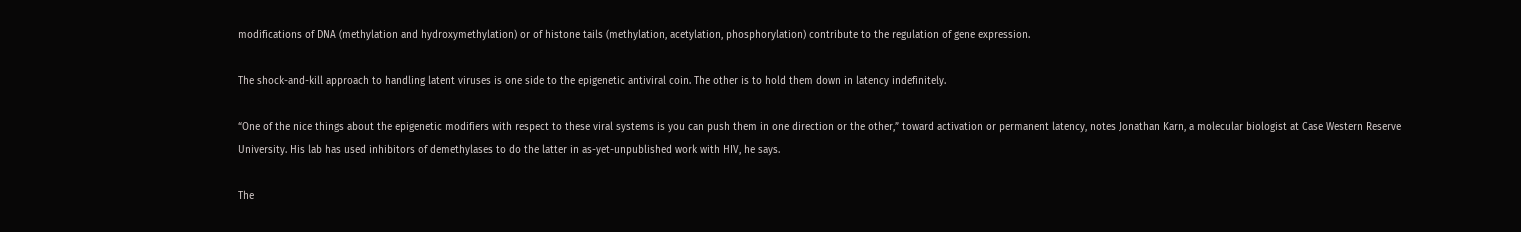modifications of DNA (methylation and hydroxymethylation) or of histone tails (methylation, acetylation, phosphorylation) contribute to the regulation of gene expression.

The shock-and-kill approach to handling latent viruses is one side to the epigenetic antiviral coin. The other is to hold them down in latency indefinitely.

“One of the nice things about the epigenetic modifiers with respect to these viral systems is you can push them in one direction or the other,” toward activation or permanent latency, notes Jonathan Karn, a molecular biologist at Case Western Reserve University. His lab has used inhibitors of demethylases to do the latter in as-yet-unpublished work with HIV, he says.

The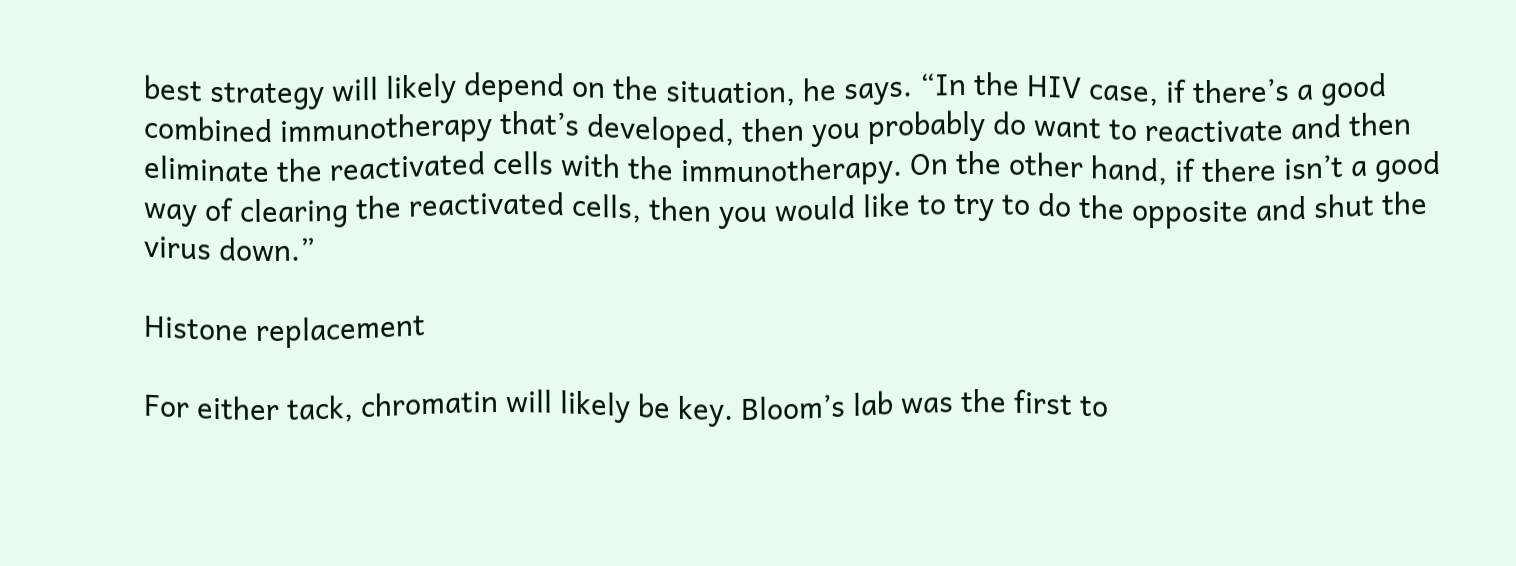best strategy will likely depend on the situation, he says. “In the HIV case, if there’s a good combined immunotherapy that’s developed, then you probably do want to reactivate and then eliminate the reactivated cells with the immunotherapy. On the other hand, if there isn’t a good way of clearing the reactivated cells, then you would like to try to do the opposite and shut the virus down.”

Histone replacement

For either tack, chromatin will likely be key. Bloom’s lab was the first to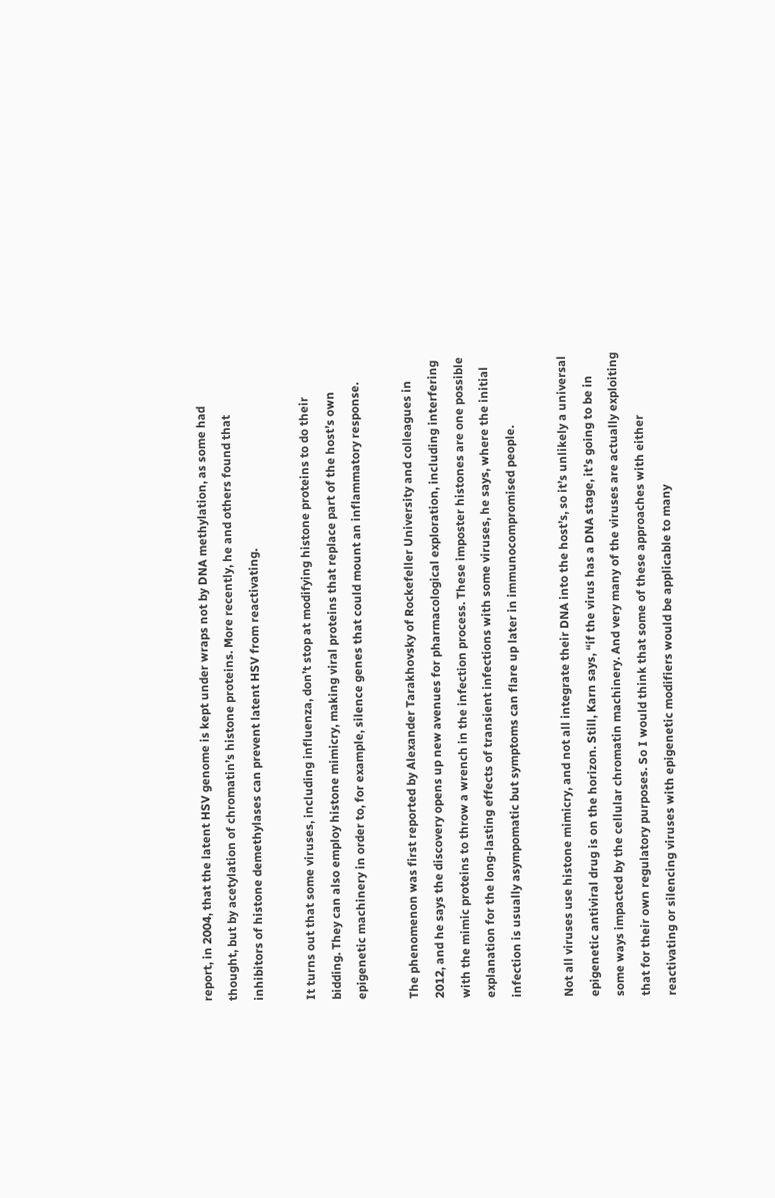report, in 2004, that the latent HSV genome is kept under wraps not by DNA methylation, as some had thought, but by acetylation of chromatin’s histone proteins. More recently, he and others found that inhibitors of histone demethylases can prevent latent HSV from reactivating.

It turns out that some viruses, including influenza, don’t stop at modifying histone proteins to do their bidding. They can also employ histone mimicry, making viral proteins that replace part of the host’s own epigenetic machinery in order to, for example, silence genes that could mount an inflammatory response.

The phenomenon was first reported by Alexander Tarakhovsky of Rockefeller University and colleagues in 2012, and he says the discovery opens up new avenues for pharmacological exploration, including interfering with the mimic proteins to throw a wrench in the infection process. These imposter histones are one possible explanation for the long-lasting effects of transient infections with some viruses, he says, where the initial infection is usually asympomatic but symptoms can flare up later in immunocompromised people.

Not all viruses use histone mimicry, and not all integrate their DNA into the host’s, so it’s unlikely a universal epigenetic antiviral drug is on the horizon. Still, Karn says, “if the virus has a DNA stage, it’s going to be in some ways impacted by the cellular chromatin machinery. And very many of the viruses are actually exploiting that for their own regulatory purposes. So I would think that some of these approaches with either reactivating or silencing viruses with epigenetic modifiers would be applicable to many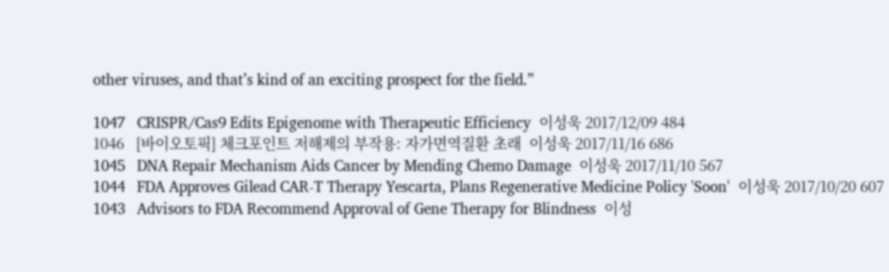other viruses, and that’s kind of an exciting prospect for the field.”

1047   CRISPR/Cas9 Edits Epigenome with Therapeutic Efficiency  이성욱 2017/12/09 484
1046   [바이오토픽] 체크포인트 저해제의 부작용: 자가면역질환 초래  이성욱 2017/11/16 686
1045   DNA Repair Mechanism Aids Cancer by Mending Chemo Damage  이성욱 2017/11/10 567
1044   FDA Approves Gilead CAR-T Therapy Yescarta, Plans Regenerative Medicine Policy 'Soon'  이성욱 2017/10/20 607
1043   Advisors to FDA Recommend Approval of Gene Therapy for Blindness  이성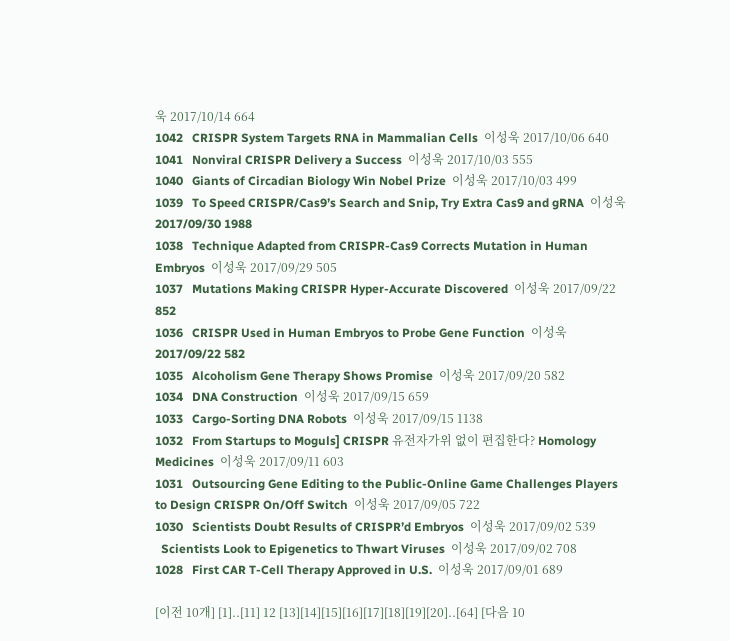욱 2017/10/14 664
1042   CRISPR System Targets RNA in Mammalian Cells  이성욱 2017/10/06 640
1041   Nonviral CRISPR Delivery a Success  이성욱 2017/10/03 555
1040   Giants of Circadian Biology Win Nobel Prize  이성욱 2017/10/03 499
1039   To Speed CRISPR/Cas9’s Search and Snip, Try Extra Cas9 and gRNA  이성욱 2017/09/30 1988
1038   Technique Adapted from CRISPR-Cas9 Corrects Mutation in Human Embryos  이성욱 2017/09/29 505
1037   Mutations Making CRISPR Hyper-Accurate Discovered  이성욱 2017/09/22 852
1036   CRISPR Used in Human Embryos to Probe Gene Function  이성욱 2017/09/22 582
1035   Alcoholism Gene Therapy Shows Promise  이성욱 2017/09/20 582
1034   DNA Construction  이성욱 2017/09/15 659
1033   Cargo-Sorting DNA Robots  이성욱 2017/09/15 1138
1032   From Startups to Moguls] CRISPR 유전자가위 없이 편집한다? Homology Medicines  이성욱 2017/09/11 603
1031   Outsourcing Gene Editing to the Public-Online Game Challenges Players to Design CRISPR On/Off Switch  이성욱 2017/09/05 722
1030   Scientists Doubt Results of CRISPR’d Embryos  이성욱 2017/09/02 539
  Scientists Look to Epigenetics to Thwart Viruses  이성욱 2017/09/02 708
1028   First CAR T-Cell Therapy Approved in U.S.  이성욱 2017/09/01 689

[이전 10개] [1]..[11] 12 [13][14][15][16][17][18][19][20]..[64] [다음 10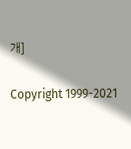개]

Copyright 1999-2021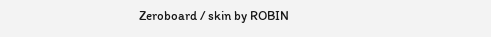Zeroboard / skin by ROBIN